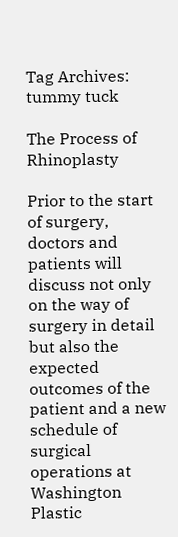Tag Archives: tummy tuck

The Process of Rhinoplasty

Prior to the start of surgery, doctors and patients will discuss not only on the way of surgery in detail but also the expected outcomes of the patient and a new schedule of surgical operations at Washington Plastic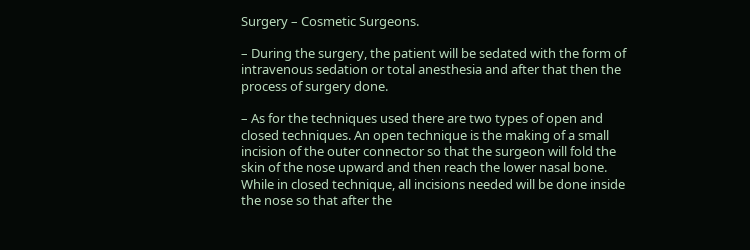Surgery – Cosmetic Surgeons.

– During the surgery, the patient will be sedated with the form of intravenous sedation or total anesthesia and after that then the process of surgery done.

– As for the techniques used there are two types of open and closed techniques. An open technique is the making of a small incision of the outer connector so that the surgeon will fold the skin of the nose upward and then reach the lower nasal bone. While in closed technique, all incisions needed will be done inside the nose so that after the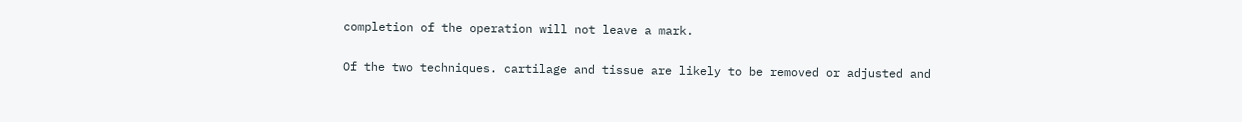completion of the operation will not leave a mark.

Of the two techniques. cartilage and tissue are likely to be removed or adjusted and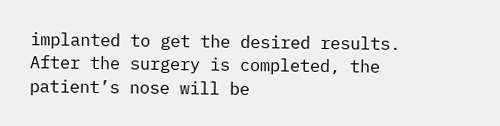implanted to get the desired results. After the surgery is completed, the patient’s nose will be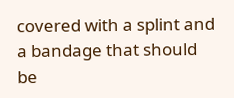covered with a splint and a bandage that should be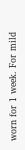worn for 1 week. For mild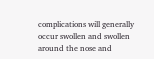complications will generally occur swollen and swollen around the nose and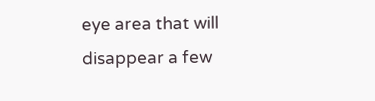eye area that will disappear a few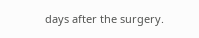days after the surgery.